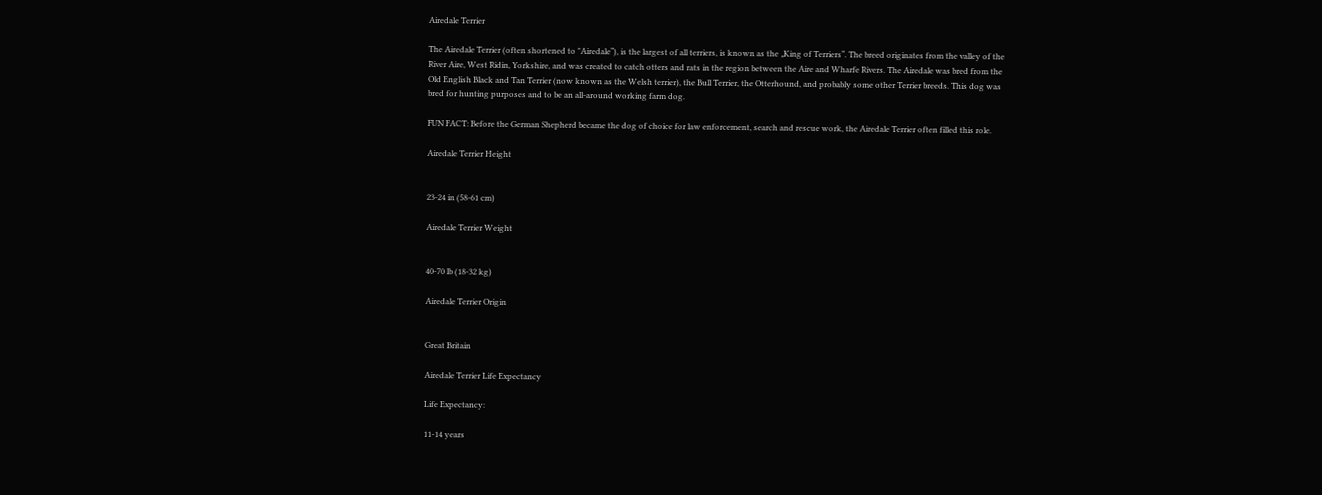Airedale Terrier

The Airedale Terrier (often shortened to "Airedale“), is the largest of all terriers, is known as the „King of Terriers“. The breed originates from the valley of the River Aire, West Ridin, Yorkshire, and was created to catch otters and rats in the region between the Aire and Wharfe Rivers. The Airedale was bred from the Old English Black and Tan Terrier (now known as the Welsh terrier), the Bull Terrier, the Otterhound, and probably some other Terrier breeds. This dog was bred for hunting purposes and to be an all-around working farm dog.

FUN FACT: Before the German Shepherd became the dog of choice for law enforcement, search and rescue work, the Airedale Terrier often filled this role.

Airedale Terrier Height


23-24 in (58-61 cm)

Airedale Terrier Weight


40-70 lb (18-32 kg)

Airedale Terrier Origin


Great Britain

Airedale Terrier Life Expectancy

Life Expectancy:

11-14 years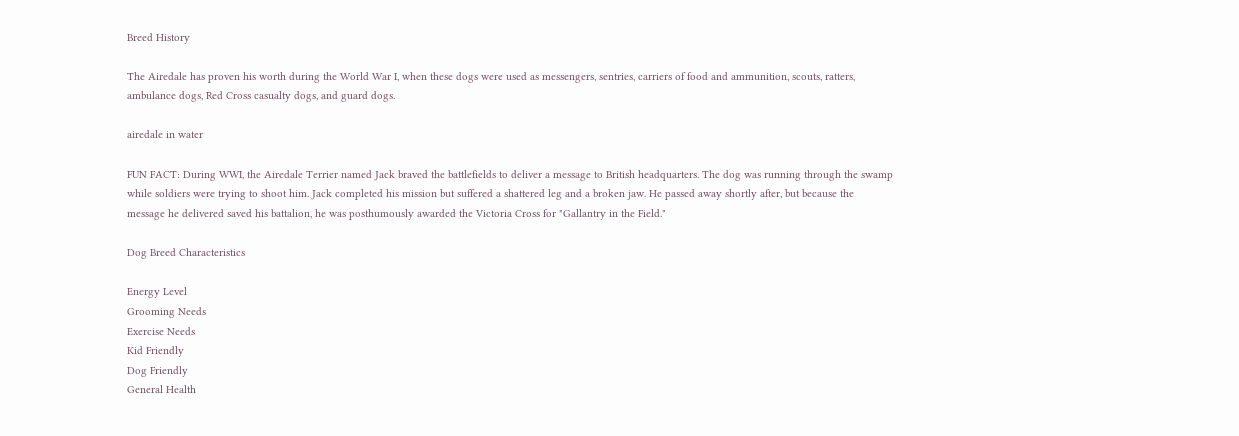Breed History

The Airedale has proven his worth during the World War I, when these dogs were used as messengers, sentries, carriers of food and ammunition, scouts, ratters, ambulance dogs, Red Cross casualty dogs, and guard dogs.

airedale in water

FUN FACT: During WWI, the Airedale Terrier named Jack braved the battlefields to deliver a message to British headquarters. The dog was running through the swamp while soldiers were trying to shoot him. Jack completed his mission but suffered a shattered leg and a broken jaw. He passed away shortly after, but because the message he delivered saved his battalion, he was posthumously awarded the Victoria Cross for "Gallantry in the Field."

Dog Breed Characteristics

Energy Level
Grooming Needs
Exercise Needs
Kid Friendly
Dog Friendly
General Health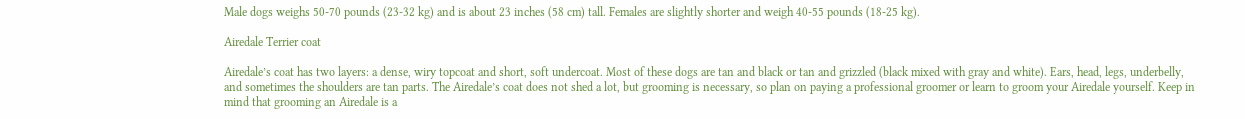Male dogs weighs 50-70 pounds (23-32 kg) and is about 23 inches (58 cm) tall. Females are slightly shorter and weigh 40-55 pounds (18-25 kg).

Airedale Terrier coat

Airedale’s coat has two layers: a dense, wiry topcoat and short, soft undercoat. Most of these dogs are tan and black or tan and grizzled (black mixed with gray and white). Ears, head, legs, underbelly, and sometimes the shoulders are tan parts. The Airedale’s coat does not shed a lot, but grooming is necessary, so plan on paying a professional groomer or learn to groom your Airedale yourself. Keep in mind that grooming an Airedale is a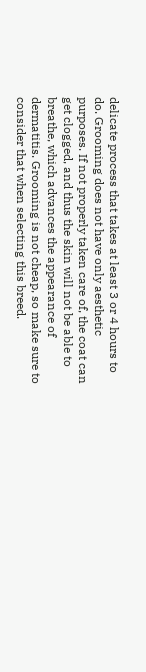delicate process that takes at least 3 or 4 hours to do. Grooming does not have only aesthetic purposes. If not properly taken care of, the coat can get clogged, and thus the skin will not be able to breathe, which advances the appearance of dermatitis. Grooming is not cheap, so make sure to consider that when selecting this breed.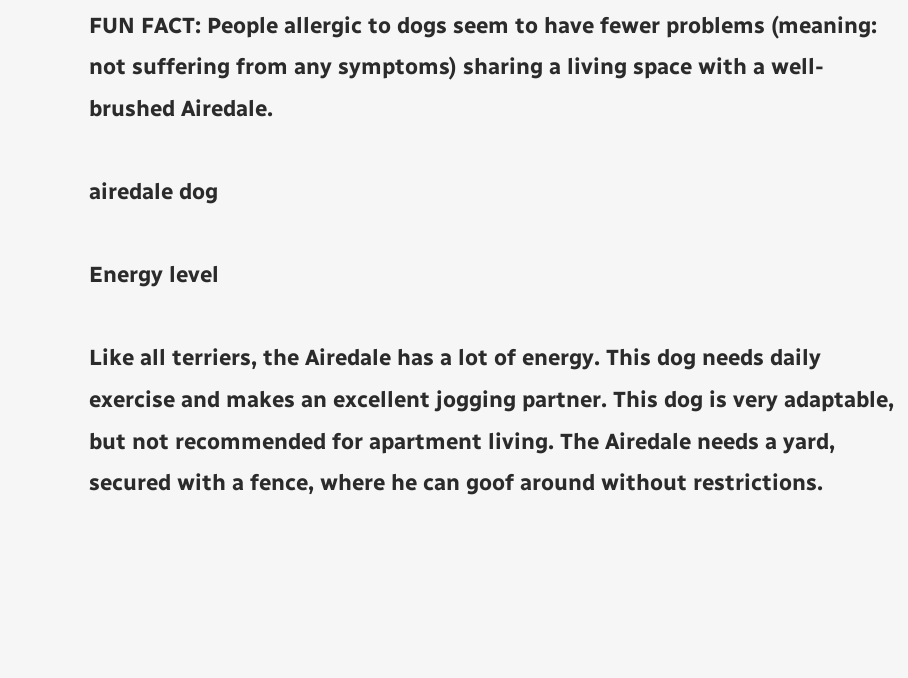FUN FACT: People allergic to dogs seem to have fewer problems (meaning: not suffering from any symptoms) sharing a living space with a well-brushed Airedale.

airedale dog

Energy level

Like all terriers, the Airedale has a lot of energy. This dog needs daily exercise and makes an excellent jogging partner. This dog is very adaptable, but not recommended for apartment living. The Airedale needs a yard, secured with a fence, where he can goof around without restrictions.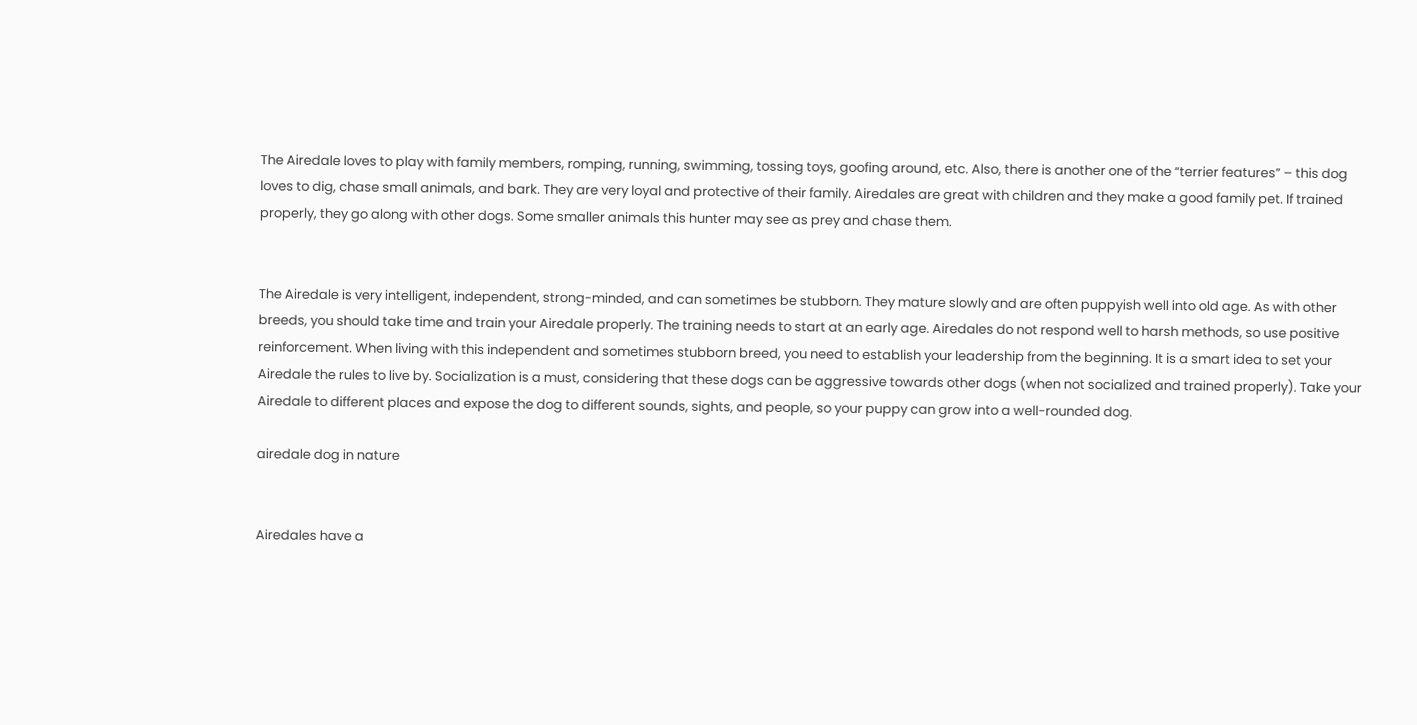The Airedale loves to play with family members, romping, running, swimming, tossing toys, goofing around, etc. Also, there is another one of the “terrier features” – this dog loves to dig, chase small animals, and bark. They are very loyal and protective of their family. Airedales are great with children and they make a good family pet. If trained properly, they go along with other dogs. Some smaller animals this hunter may see as prey and chase them.


The Airedale is very intelligent, independent, strong-minded, and can sometimes be stubborn. They mature slowly and are often puppyish well into old age. As with other breeds, you should take time and train your Airedale properly. The training needs to start at an early age. Airedales do not respond well to harsh methods, so use positive reinforcement. When living with this independent and sometimes stubborn breed, you need to establish your leadership from the beginning. It is a smart idea to set your Airedale the rules to live by. Socialization is a must, considering that these dogs can be aggressive towards other dogs (when not socialized and trained properly). Take your Airedale to different places and expose the dog to different sounds, sights, and people, so your puppy can grow into a well-rounded dog.

airedale dog in nature


Airedales have a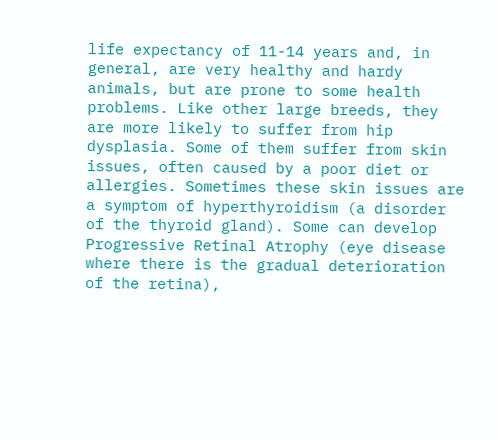life expectancy of 11-14 years and, in general, are very healthy and hardy animals, but are prone to some health problems. Like other large breeds, they are more likely to suffer from hip dysplasia. Some of them suffer from skin issues, often caused by a poor diet or allergies. Sometimes these skin issues are a symptom of hyperthyroidism (a disorder of the thyroid gland). Some can develop Progressive Retinal Atrophy (eye disease where there is the gradual deterioration of the retina),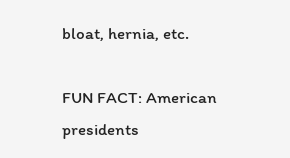bloat, hernia, etc.

FUN FACT: American presidents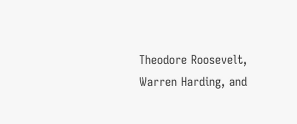Theodore Roosevelt, Warren Harding, and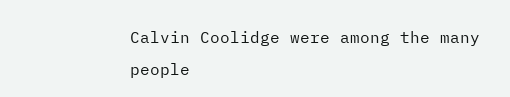Calvin Coolidge were among the many people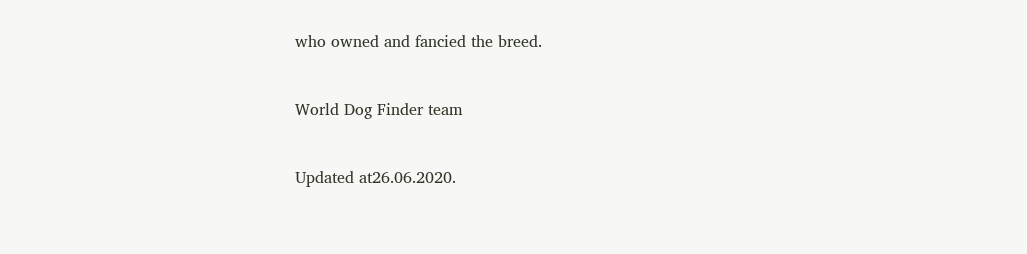who owned and fancied the breed.


World Dog Finder team


Updated at26.06.2020.